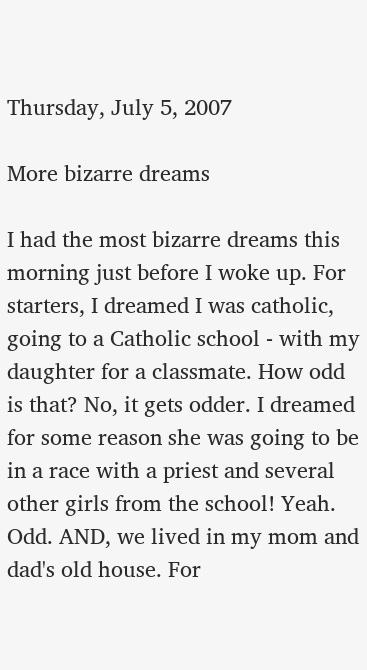Thursday, July 5, 2007

More bizarre dreams

I had the most bizarre dreams this morning just before I woke up. For starters, I dreamed I was catholic, going to a Catholic school - with my daughter for a classmate. How odd is that? No, it gets odder. I dreamed for some reason she was going to be in a race with a priest and several other girls from the school! Yeah. Odd. AND, we lived in my mom and dad's old house. For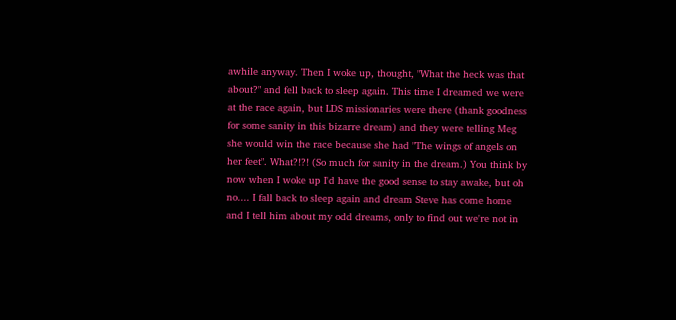awhile anyway. Then I woke up, thought, "What the heck was that about?" and fell back to sleep again. This time I dreamed we were at the race again, but LDS missionaries were there (thank goodness for some sanity in this bizarre dream) and they were telling Meg she would win the race because she had "The wings of angels on her feet". What?!?! (So much for sanity in the dream.) You think by now when I woke up I'd have the good sense to stay awake, but oh no.... I fall back to sleep again and dream Steve has come home and I tell him about my odd dreams, only to find out we're not in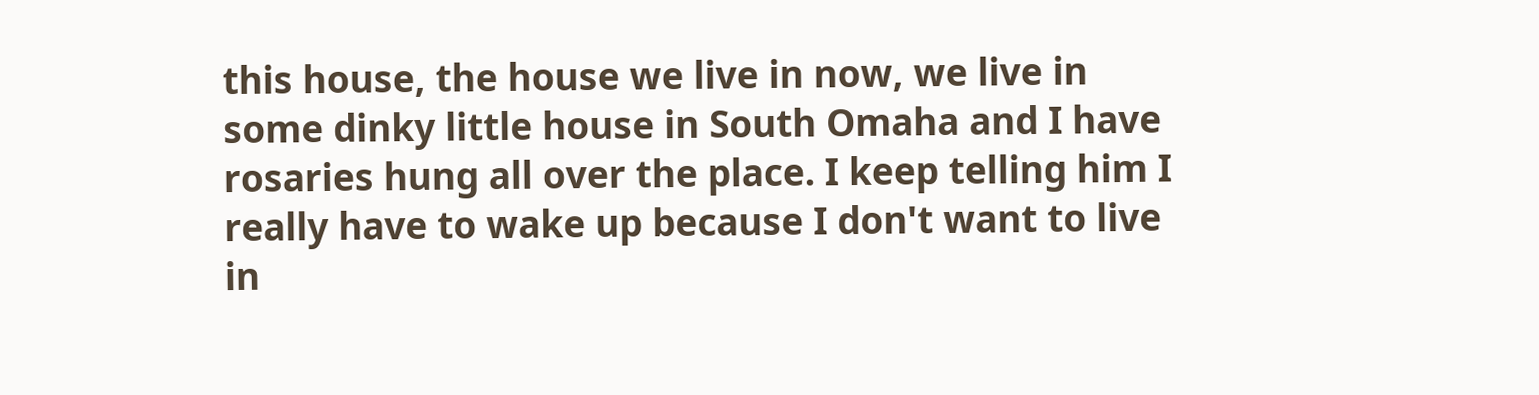this house, the house we live in now, we live in some dinky little house in South Omaha and I have rosaries hung all over the place. I keep telling him I really have to wake up because I don't want to live in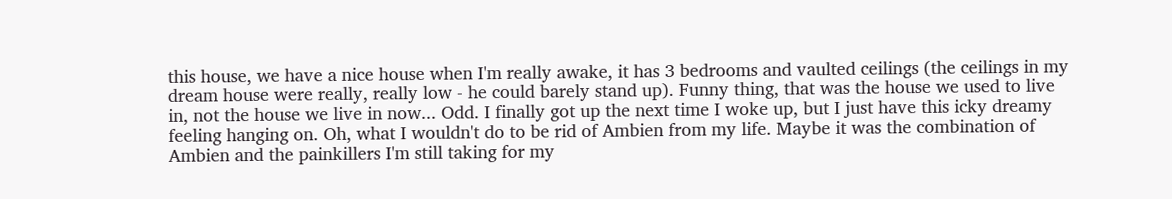this house, we have a nice house when I'm really awake, it has 3 bedrooms and vaulted ceilings (the ceilings in my dream house were really, really low - he could barely stand up). Funny thing, that was the house we used to live in, not the house we live in now... Odd. I finally got up the next time I woke up, but I just have this icky dreamy feeling hanging on. Oh, what I wouldn't do to be rid of Ambien from my life. Maybe it was the combination of Ambien and the painkillers I'm still taking for my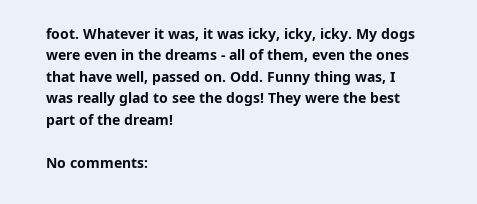foot. Whatever it was, it was icky, icky, icky. My dogs were even in the dreams - all of them, even the ones that have well, passed on. Odd. Funny thing was, I was really glad to see the dogs! They were the best part of the dream!

No comments: